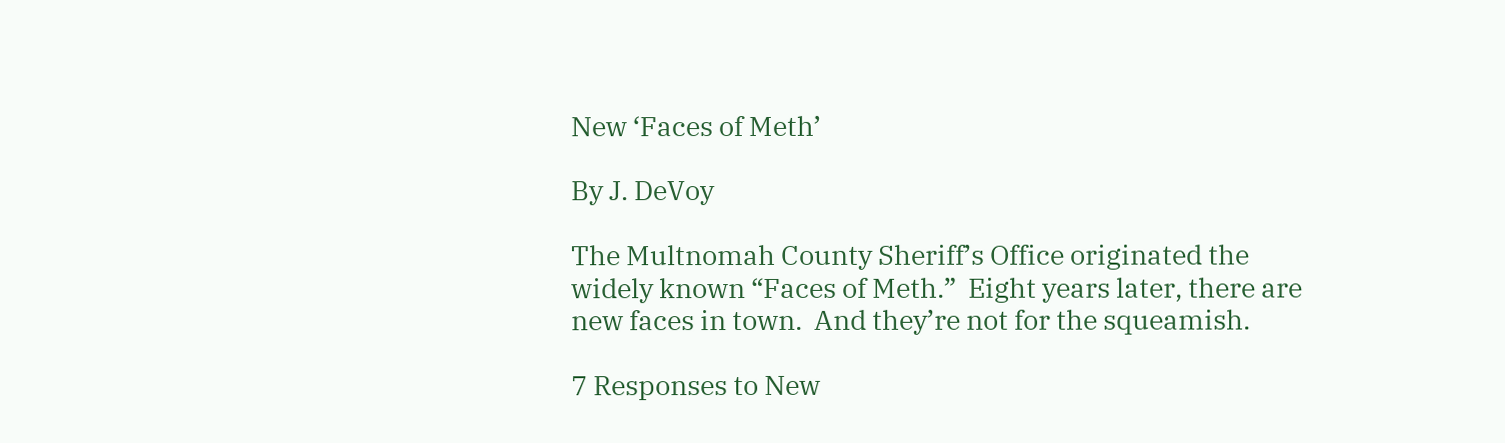New ‘Faces of Meth’

By J. DeVoy

The Multnomah County Sheriff’s Office originated the widely known “Faces of Meth.”  Eight years later, there are new faces in town.  And they’re not for the squeamish.

7 Responses to New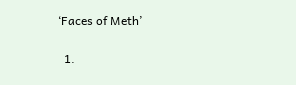‘Faces of Meth’

  1.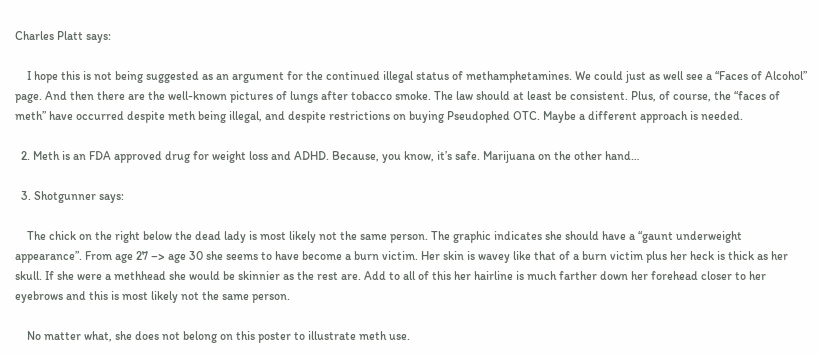Charles Platt says:

    I hope this is not being suggested as an argument for the continued illegal status of methamphetamines. We could just as well see a “Faces of Alcohol” page. And then there are the well-known pictures of lungs after tobacco smoke. The law should at least be consistent. Plus, of course, the “faces of meth” have occurred despite meth being illegal, and despite restrictions on buying Pseudophed OTC. Maybe a different approach is needed.

  2. Meth is an FDA approved drug for weight loss and ADHD. Because, you know, it’s safe. Marijuana on the other hand…

  3. Shotgunner says:

    The chick on the right below the dead lady is most likely not the same person. The graphic indicates she should have a “gaunt underweight appearance”. From age 27 –> age 30 she seems to have become a burn victim. Her skin is wavey like that of a burn victim plus her heck is thick as her skull. If she were a methhead she would be skinnier as the rest are. Add to all of this her hairline is much farther down her forehead closer to her eyebrows and this is most likely not the same person.

    No matter what, she does not belong on this poster to illustrate meth use.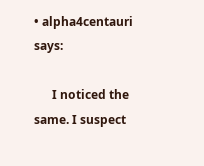• alpha4centauri says:

      I noticed the same. I suspect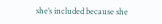she’s included because she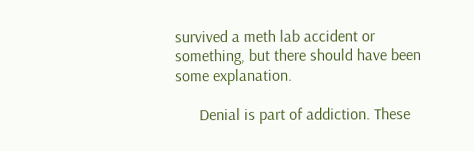survived a meth lab accident or something, but there should have been some explanation.

      Denial is part of addiction. These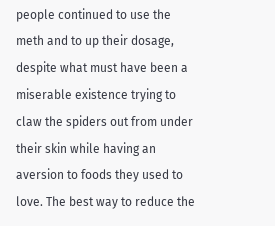people continued to use the meth and to up their dosage, despite what must have been a miserable existence trying to claw the spiders out from under their skin while having an aversion to foods they used to love. The best way to reduce the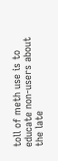toll of meth use is to educate non-users about the late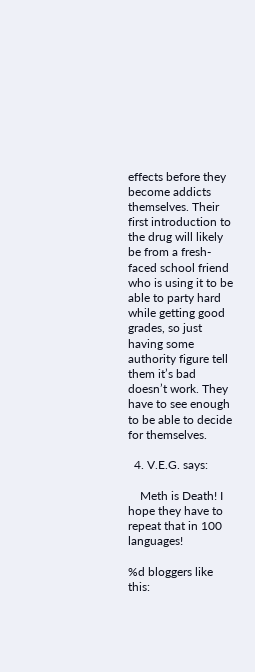effects before they become addicts themselves. Their first introduction to the drug will likely be from a fresh-faced school friend who is using it to be able to party hard while getting good grades, so just having some authority figure tell them it’s bad doesn’t work. They have to see enough to be able to decide for themselves.

  4. V.E.G. says:

    Meth is Death! I hope they have to repeat that in 100 languages!

%d bloggers like this: